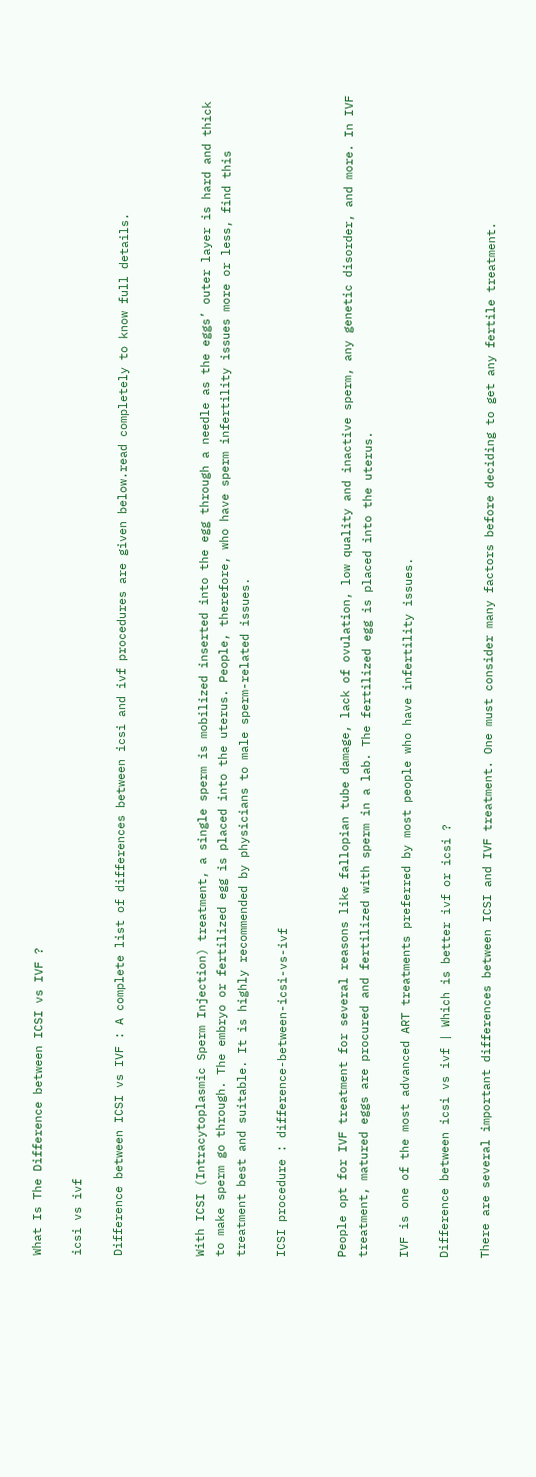What Is The Difference between ICSI vs IVF ?

icsi vs ivf

Difference between ICSI vs IVF : A complete list of differences between icsi and ivf procedures are given below.read completely to know full details.



With ICSI (Intracytoplasmic Sperm Injection) treatment, a single sperm is mobilized inserted into the egg through a needle as the eggs’ outer layer is hard and thick to make sperm go through. The embryo or fertilized egg is placed into the uterus. People, therefore, who have sperm infertility issues more or less, find this treatment best and suitable. It is highly recommended by physicians to male sperm-related issues.

ICSI procedure : difference-between-icsi-vs-ivf


People opt for IVF treatment for several reasons like fallopian tube damage, lack of ovulation, low quality and inactive sperm, any genetic disorder, and more. In IVF treatment, matured eggs are procured and fertilized with sperm in a lab. The fertilized egg is placed into the uterus.

IVF is one of the most advanced ART treatments preferred by most people who have infertility issues.

Difference between icsi vs ivf | Which is better ivf or icsi ?

There are several important differences between ICSI and IVF treatment. One must consider many factors before deciding to get any fertile treatment.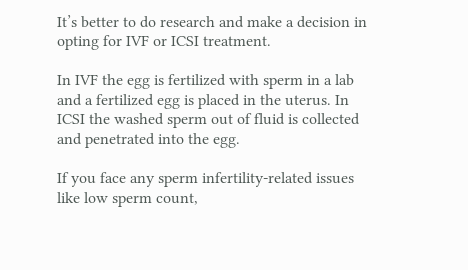It’s better to do research and make a decision in opting for IVF or ICSI treatment.

In IVF the egg is fertilized with sperm in a lab and a fertilized egg is placed in the uterus. In ICSI the washed sperm out of fluid is collected and penetrated into the egg.

If you face any sperm infertility-related issues like low sperm count,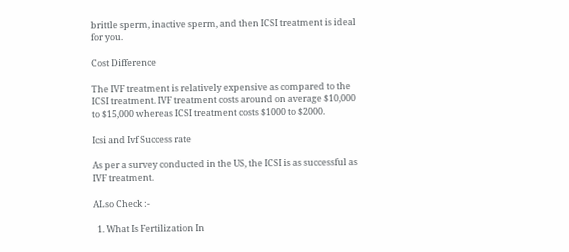brittle sperm, inactive sperm, and then ICSI treatment is ideal for you.

Cost Difference

The IVF treatment is relatively expensive as compared to the ICSI treatment. IVF treatment costs around on average $10,000 to $15,000 whereas ICSI treatment costs $1000 to $2000.

Icsi and Ivf Success rate

As per a survey conducted in the US, the ICSI is as successful as IVF treatment.

ALso Check :-

  1. What Is Fertilization In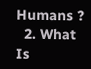Humans ?
  2. What Is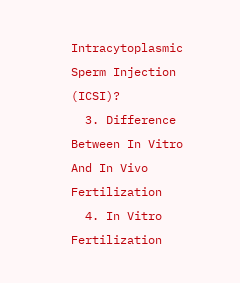Intracytoplasmic Sperm Injection (ICSI)?
  3. Difference Between In Vitro And In Vivo Fertilization
  4. In Vitro Fertilization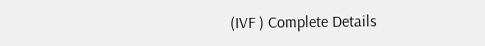(IVF ) Complete Details